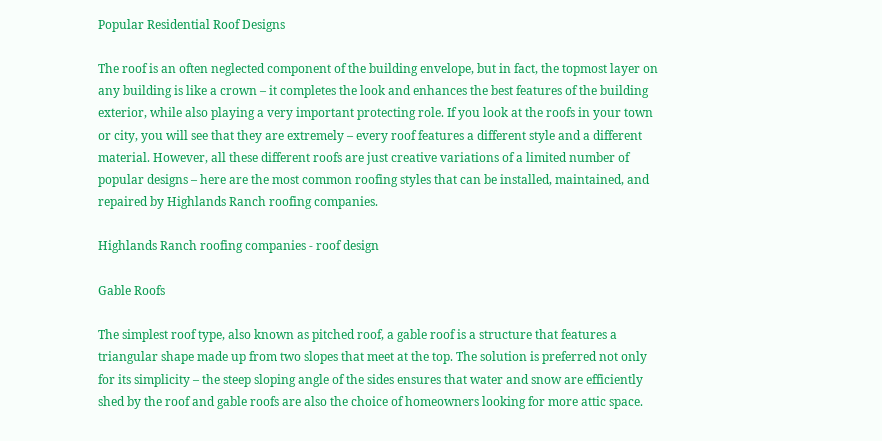Popular Residential Roof Designs

The roof is an often neglected component of the building envelope, but in fact, the topmost layer on any building is like a crown – it completes the look and enhances the best features of the building exterior, while also playing a very important protecting role. If you look at the roofs in your town or city, you will see that they are extremely – every roof features a different style and a different material. However, all these different roofs are just creative variations of a limited number of popular designs – here are the most common roofing styles that can be installed, maintained, and repaired by Highlands Ranch roofing companies.

Highlands Ranch roofing companies - roof design

Gable Roofs

The simplest roof type, also known as pitched roof, a gable roof is a structure that features a triangular shape made up from two slopes that meet at the top. The solution is preferred not only for its simplicity – the steep sloping angle of the sides ensures that water and snow are efficiently shed by the roof and gable roofs are also the choice of homeowners looking for more attic space.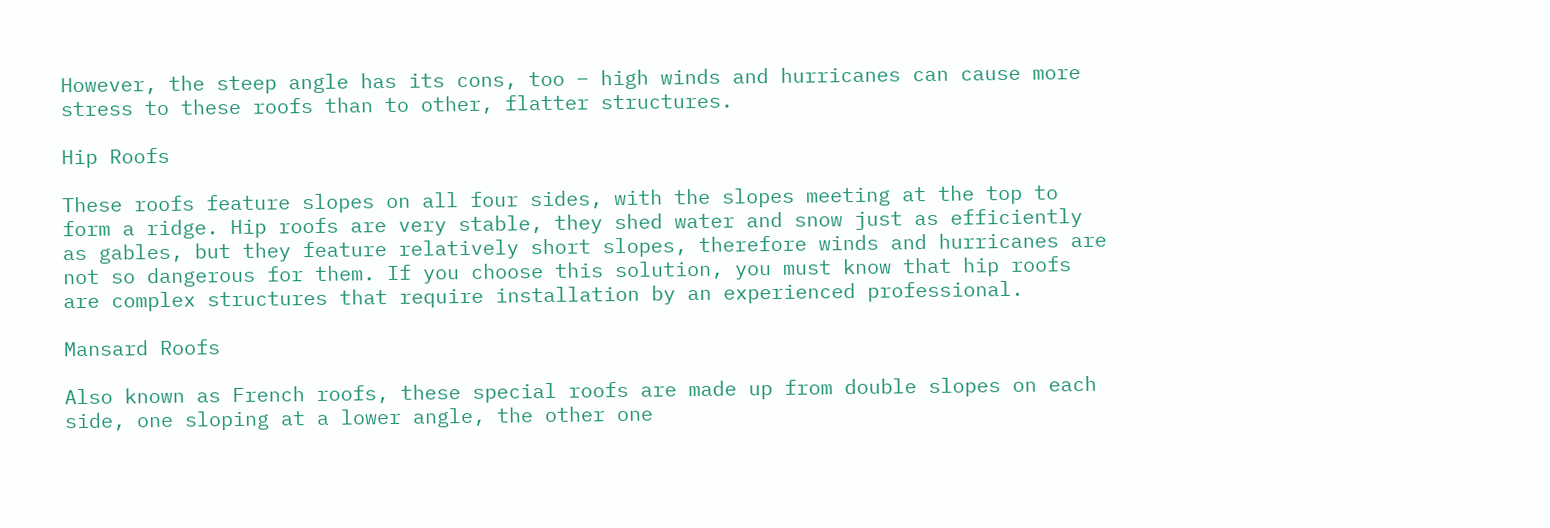However, the steep angle has its cons, too – high winds and hurricanes can cause more stress to these roofs than to other, flatter structures.

Hip Roofs

These roofs feature slopes on all four sides, with the slopes meeting at the top to form a ridge. Hip roofs are very stable, they shed water and snow just as efficiently as gables, but they feature relatively short slopes, therefore winds and hurricanes are not so dangerous for them. If you choose this solution, you must know that hip roofs are complex structures that require installation by an experienced professional.

Mansard Roofs

Also known as French roofs, these special roofs are made up from double slopes on each side, one sloping at a lower angle, the other one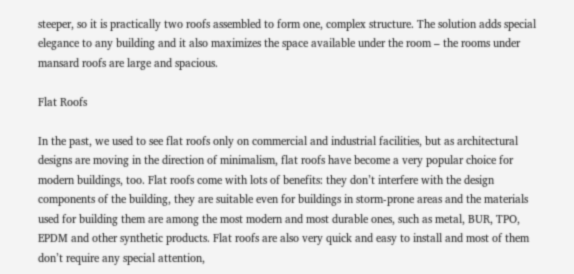steeper, so it is practically two roofs assembled to form one, complex structure. The solution adds special elegance to any building and it also maximizes the space available under the room – the rooms under mansard roofs are large and spacious.

Flat Roofs

In the past, we used to see flat roofs only on commercial and industrial facilities, but as architectural designs are moving in the direction of minimalism, flat roofs have become a very popular choice for modern buildings, too. Flat roofs come with lots of benefits: they don’t interfere with the design components of the building, they are suitable even for buildings in storm-prone areas and the materials used for building them are among the most modern and most durable ones, such as metal, BUR, TPO, EPDM and other synthetic products. Flat roofs are also very quick and easy to install and most of them don’t require any special attention,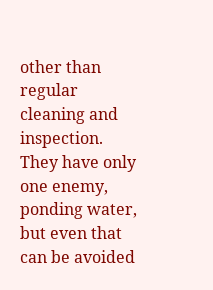other than regular cleaning and inspection. They have only one enemy, ponding water, but even that can be avoided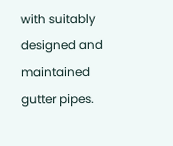with suitably designed and maintained gutter pipes.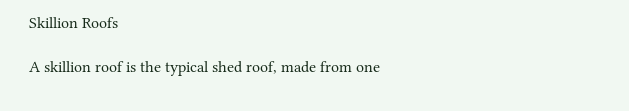Skillion Roofs

A skillion roof is the typical shed roof, made from one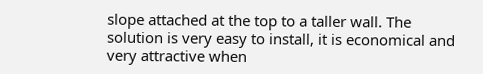slope attached at the top to a taller wall. The solution is very easy to install, it is economical and very attractive when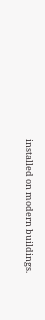installed on modern buildings.